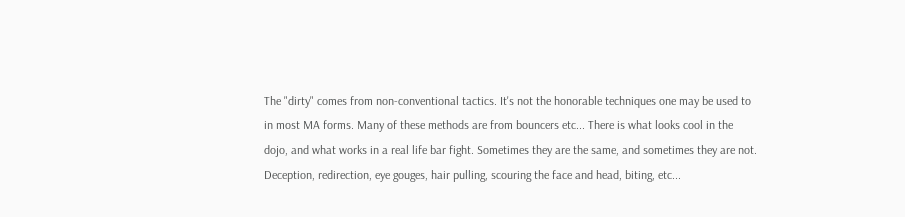The "dirty" comes from non-conventional tactics. It's not the honorable techniques one may be used to in most MA forms. Many of these methods are from bouncers etc... There is what looks cool in the dojo, and what works in a real life bar fight. Sometimes they are the same, and sometimes they are not. Deception, redirection, eye gouges, hair pulling, scouring the face and head, biting, etc...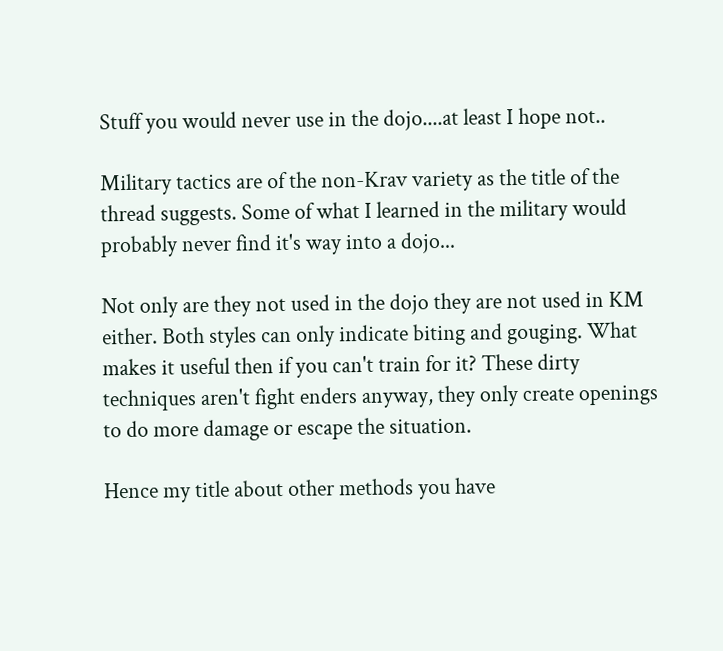Stuff you would never use in the dojo....at least I hope not..

Military tactics are of the non-Krav variety as the title of the thread suggests. Some of what I learned in the military would probably never find it's way into a dojo...

Not only are they not used in the dojo they are not used in KM either. Both styles can only indicate biting and gouging. What makes it useful then if you can't train for it? These dirty techniques aren't fight enders anyway, they only create openings to do more damage or escape the situation.

Hence my title about other methods you have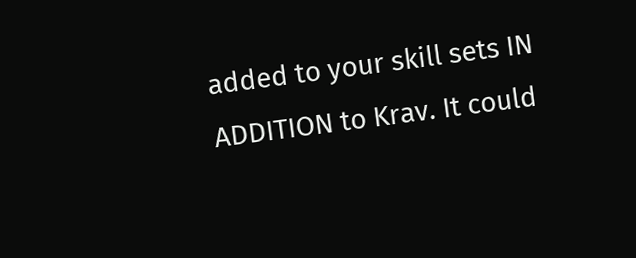added to your skill sets IN ADDITION to Krav. It could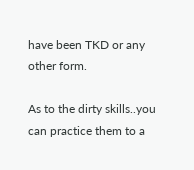have been TKD or any other form.

As to the dirty skills..you can practice them to a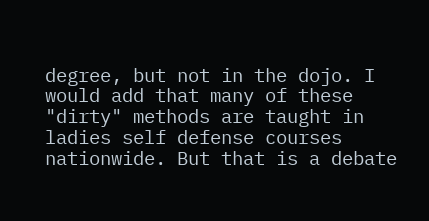degree, but not in the dojo. I would add that many of these "dirty" methods are taught in ladies self defense courses nationwide. But that is a debate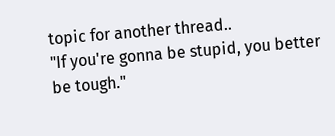topic for another thread..
"If you're gonna be stupid, you better be tough."